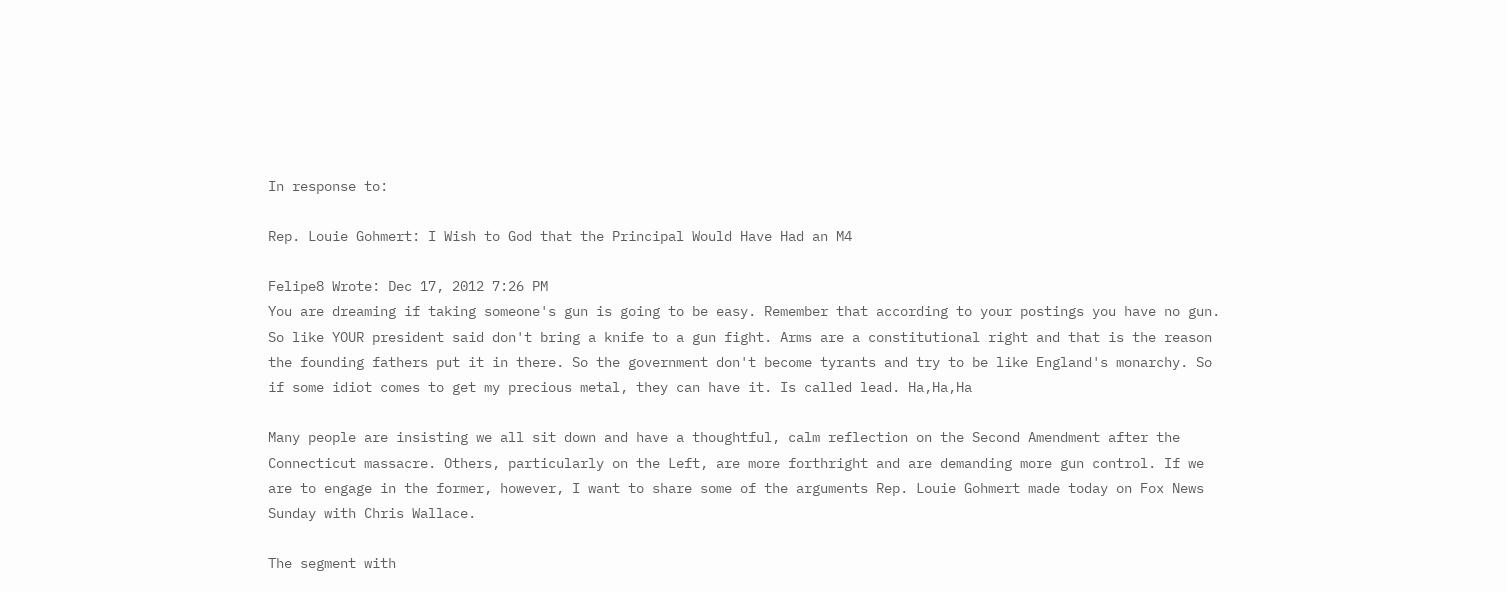In response to:

Rep. Louie Gohmert: I Wish to God that the Principal Would Have Had an M4

Felipe8 Wrote: Dec 17, 2012 7:26 PM
You are dreaming if taking someone's gun is going to be easy. Remember that according to your postings you have no gun. So like YOUR president said don't bring a knife to a gun fight. Arms are a constitutional right and that is the reason the founding fathers put it in there. So the government don't become tyrants and try to be like England's monarchy. So if some idiot comes to get my precious metal, they can have it. Is called lead. Ha,Ha,Ha

Many people are insisting we all sit down and have a thoughtful, calm reflection on the Second Amendment after the Connecticut massacre. Others, particularly on the Left, are more forthright and are demanding more gun control. If we are to engage in the former, however, I want to share some of the arguments Rep. Louie Gohmert made today on Fox News Sunday with Chris Wallace.

The segment with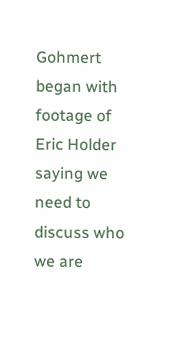Gohmert began with footage of Eric Holder saying we need to discuss who we are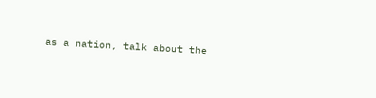as a nation, talk about the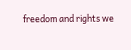freedom and rights we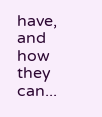have, and how they can...